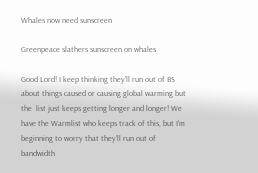Whales now need sunscreen

Greenpeace slathers sunscreen on whales

Good Lord! I keep thinking they’ll run out of BS about things caused or causing global warming but the  list just keeps getting longer and longer! We have the Warmlist who keeps track of this, but I’m beginning to worry that they’ll run out of bandwidth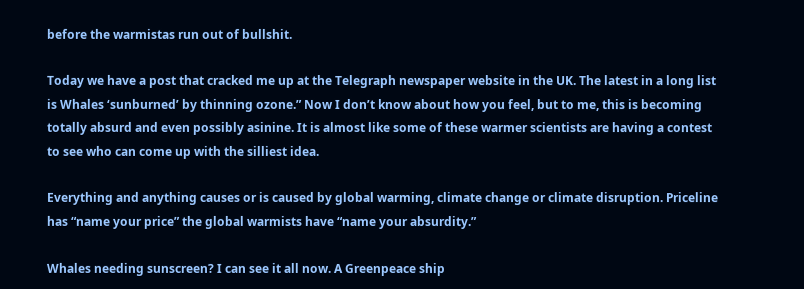before the warmistas run out of bullshit.

Today we have a post that cracked me up at the Telegraph newspaper website in the UK. The latest in a long list is Whales ‘sunburned’ by thinning ozone.” Now I don’t know about how you feel, but to me, this is becoming totally absurd and even possibly asinine. It is almost like some of these warmer scientists are having a contest to see who can come up with the silliest idea.

Everything and anything causes or is caused by global warming, climate change or climate disruption. Priceline has “name your price” the global warmists have “name your absurdity.”

Whales needing sunscreen? I can see it all now. A Greenpeace ship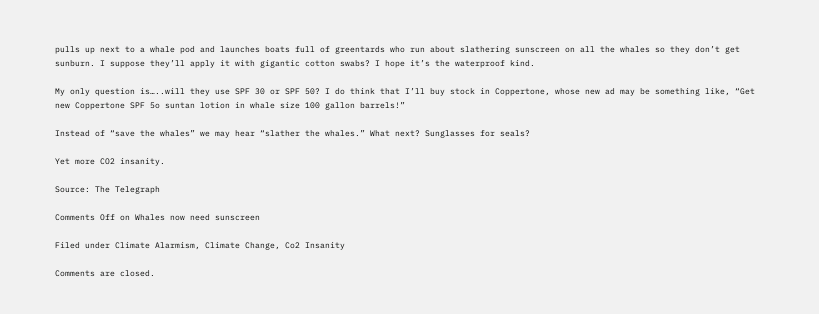pulls up next to a whale pod and launches boats full of greentards who run about slathering sunscreen on all the whales so they don’t get sunburn. I suppose they’ll apply it with gigantic cotton swabs? I hope it’s the waterproof kind.

My only question is…..will they use SPF 30 or SPF 50? I do think that I’ll buy stock in Coppertone, whose new ad may be something like, “Get new Coppertone SPF 5o suntan lotion in whale size 100 gallon barrels!”

Instead of “save the whales” we may hear “slather the whales.” What next? Sunglasses for seals?

Yet more CO2 insanity.

Source: The Telegraph

Comments Off on Whales now need sunscreen

Filed under Climate Alarmism, Climate Change, Co2 Insanity

Comments are closed.